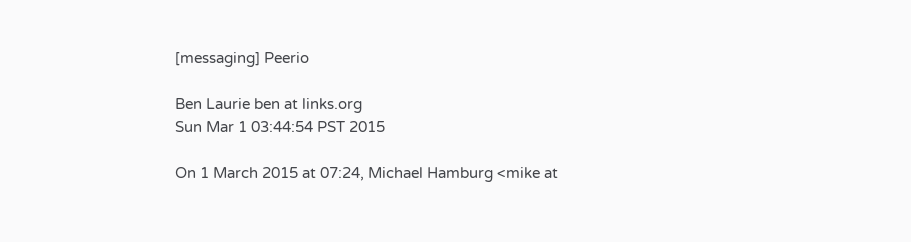[messaging] Peerio

Ben Laurie ben at links.org
Sun Mar 1 03:44:54 PST 2015

On 1 March 2015 at 07:24, Michael Hamburg <mike at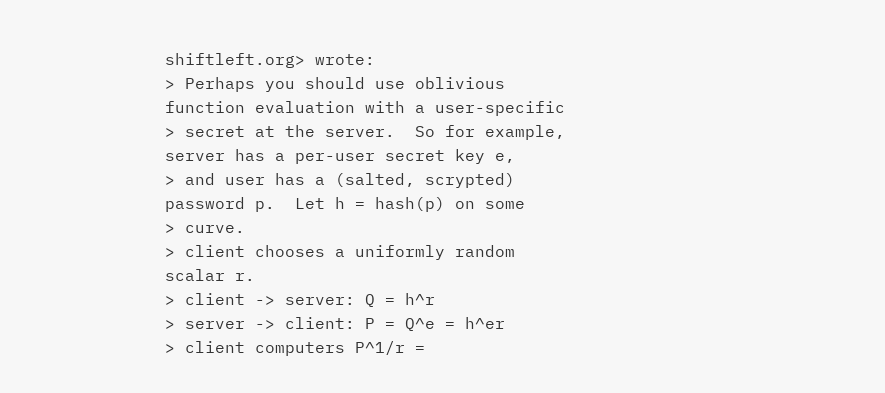shiftleft.org> wrote:
> Perhaps you should use oblivious function evaluation with a user-specific
> secret at the server.  So for example, server has a per-user secret key e,
> and user has a (salted, scrypted) password p.  Let h = hash(p) on some
> curve.
> client chooses a uniformly random scalar r.
> client -> server: Q = h^r
> server -> client: P = Q^e = h^er
> client computers P^1/r =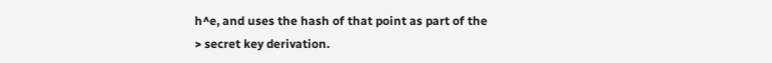h^e, and uses the hash of that point as part of the
> secret key derivation.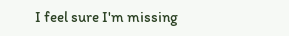I feel sure I'm missing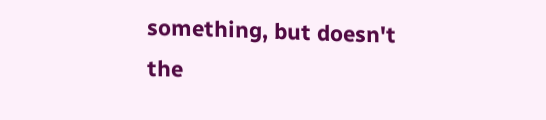something, but doesn't the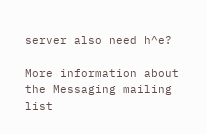server also need h^e?

More information about the Messaging mailing list